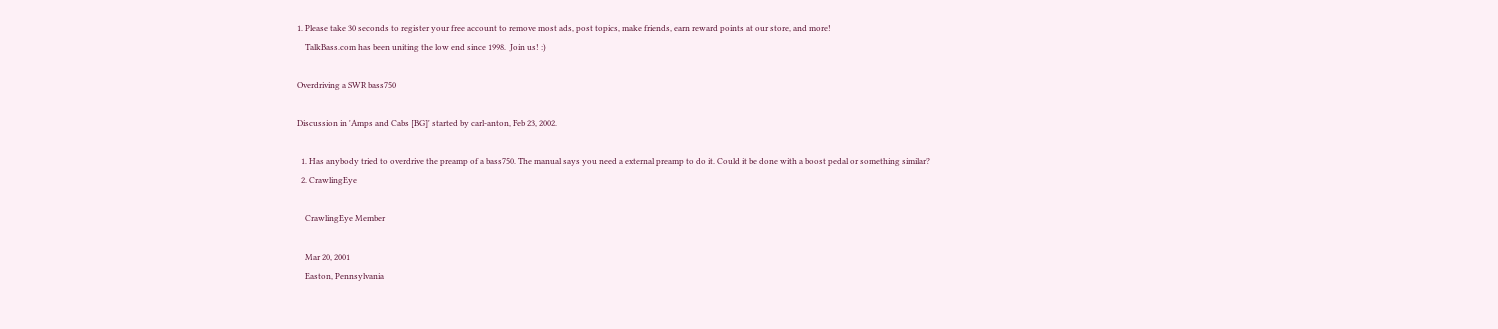1. Please take 30 seconds to register your free account to remove most ads, post topics, make friends, earn reward points at our store, and more!
    TalkBass.com has been uniting the low end since 1998.  Join us! :)

Overdriving a SWR bass750

Discussion in 'Amps and Cabs [BG]' started by carl-anton, Feb 23, 2002.

  1. Has anybody tried to overdrive the preamp of a bass750. The manual says you need a external preamp to do it. Could it be done with a boost pedal or something similar?
  2. CrawlingEye

    CrawlingEye Member

    Mar 20, 2001
    Easton, Pennsylvania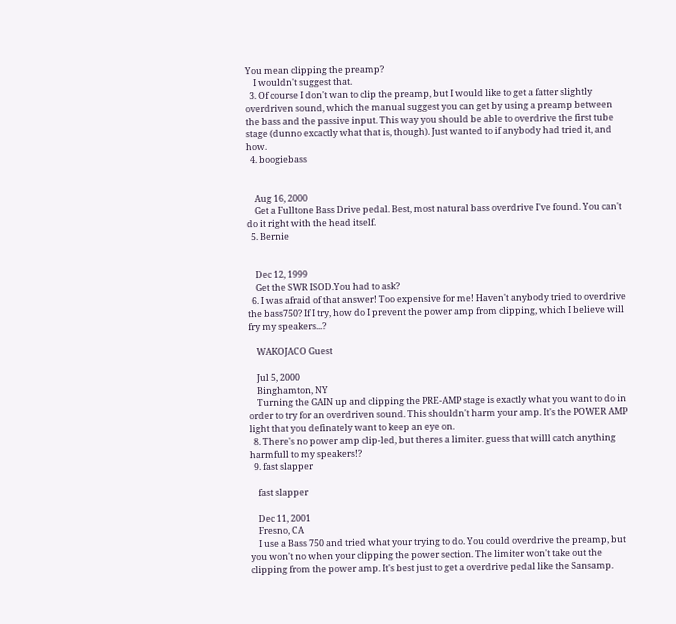You mean clipping the preamp?
    I wouldn't suggest that.
  3. Of course I don't wan to clip the preamp, but I would like to get a fatter slightly overdriven sound, which the manual suggest you can get by using a preamp between the bass and the passive input. This way you should be able to overdrive the first tube stage (dunno excactly what that is, though). Just wanted to if anybody had tried it, and how.
  4. boogiebass


    Aug 16, 2000
    Get a Fulltone Bass Drive pedal. Best, most natural bass overdrive I've found. You can't do it right with the head itself.
  5. Bernie


    Dec 12, 1999
    Get the SWR ISOD.You had to ask?
  6. I was afraid of that answer! Too expensive for me! Haven't anybody tried to overdrive the bass750? If I try, how do I prevent the power amp from clipping, which I believe will fry my speakers...?

    WAKOJACO Guest

    Jul 5, 2000
    Binghamton, NY
    Turning the GAIN up and clipping the PRE-AMP stage is exactly what you want to do in order to try for an overdriven sound. This shouldn't harm your amp. It's the POWER AMP light that you definately want to keep an eye on.
  8. There's no power amp clip-led, but theres a limiter. guess that willl catch anything harmfull to my speakers!?
  9. fast slapper

    fast slapper

    Dec 11, 2001
    Fresno, CA
    I use a Bass 750 and tried what your trying to do. You could overdrive the preamp, but you won't no when your clipping the power section. The limiter won't take out the clipping from the power amp. It's best just to get a overdrive pedal like the Sansamp.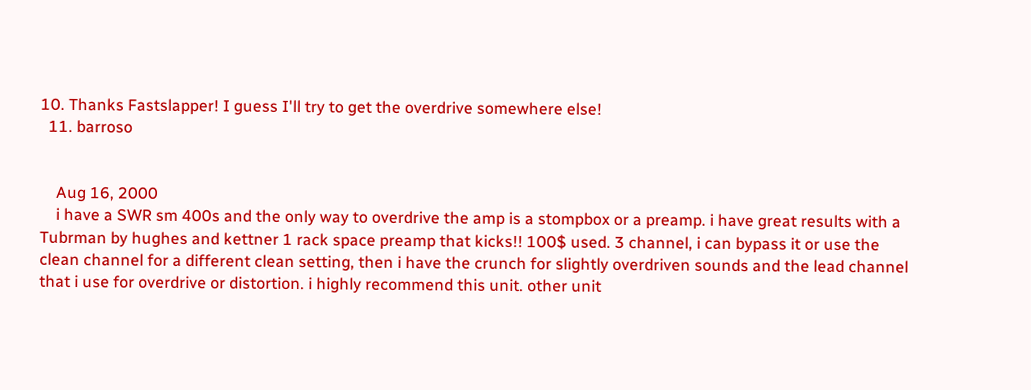10. Thanks Fastslapper! I guess I'll try to get the overdrive somewhere else!
  11. barroso


    Aug 16, 2000
    i have a SWR sm 400s and the only way to overdrive the amp is a stompbox or a preamp. i have great results with a Tubrman by hughes and kettner 1 rack space preamp that kicks!! 100$ used. 3 channel, i can bypass it or use the clean channel for a different clean setting, then i have the crunch for slightly overdriven sounds and the lead channel that i use for overdrive or distortion. i highly recommend this unit. other unit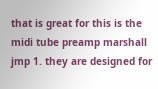that is great for this is the midi tube preamp marshall jmp 1. they are designed for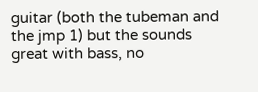guitar (both the tubeman and the jmp 1) but the sounds great with bass, no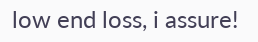low end loss, i assure!